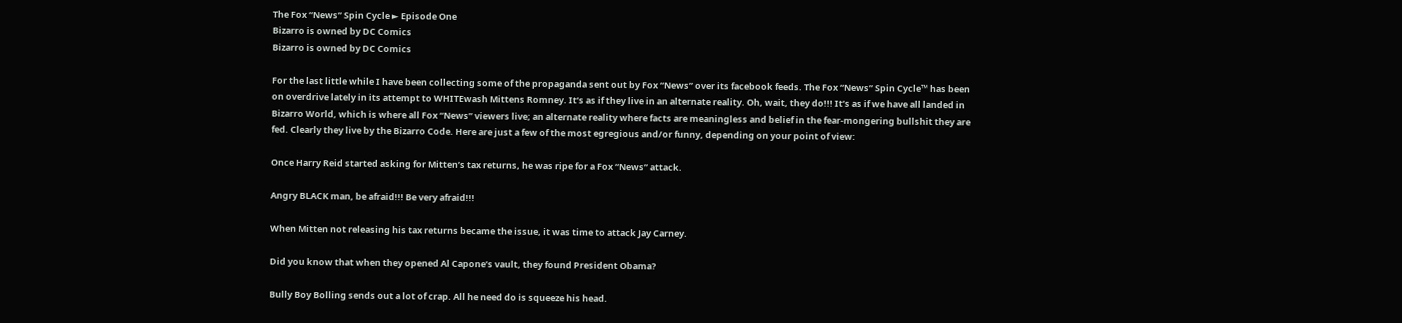The Fox “News” Spin Cycle ► Episode One
Bizarro is owned by DC Comics
Bizarro is owned by DC Comics

For the last little while I have been collecting some of the propaganda sent out by Fox “News” over its facebook feeds. The Fox “News” Spin Cycle™ has been on overdrive lately in its attempt to WHITEwash Mittens Romney. It’s as if they live in an alternate reality. Oh, wait, they do!!! It’s as if we have all landed in Bizarro World, which is where all Fox “News” viewers live; an alternate reality where facts are meaningless and belief in the fear-mongering bullshit they are fed. Clearly they live by the Bizarro Code. Here are just a few of the most egregious and/or funny, depending on your point of view:

Once Harry Reid started asking for Mitten’s tax returns, he was ripe for a Fox “News” attack.

Angry BLACK man, be afraid!!! Be very afraid!!!

When Mitten not releasing his tax returns became the issue, it was time to attack Jay Carney.

Did you know that when they opened Al Capone’s vault, they found President Obama?

Bully Boy Bolling sends out a lot of crap. All he need do is squeeze his head.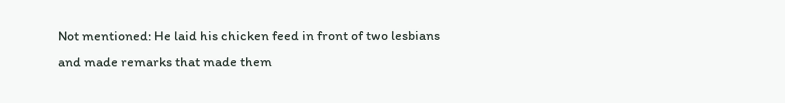Not mentioned: He laid his chicken feed in front of two lesbians
and made remarks that made them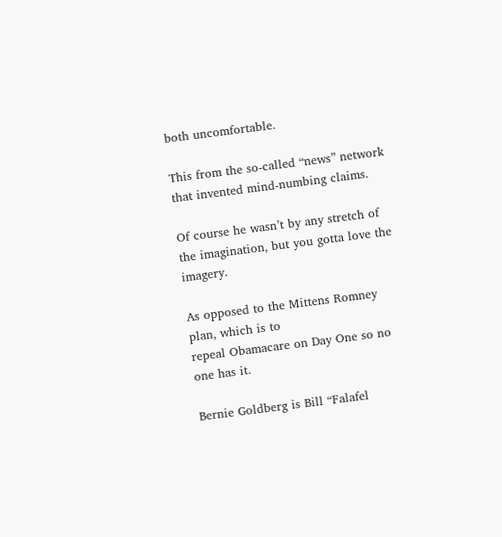both uncomfortable.

This from the so-called “news” network that invented mind-numbing claims.

Of course he wasn’t by any stretch of the imagination, but you gotta love the imagery.

As opposed to the Mittens Romney plan, which is to
repeal Obamacare on Day One so no one has it.

Bernie Goldberg is Bill “Falafel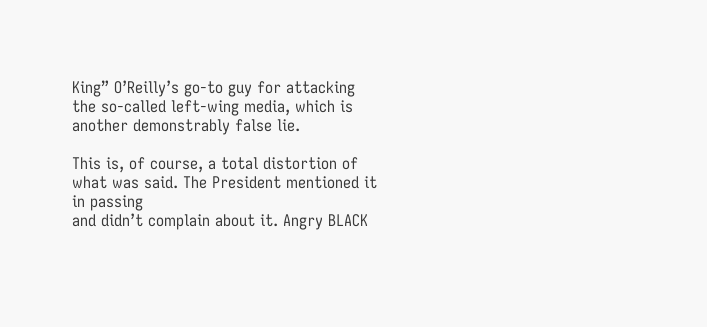King” O’Reilly’s go-to guy for attacking
the so-called left-wing media, which is another demonstrably false lie.

This is, of course, a total distortion of what was said. The President mentioned it in passing
and didn’t complain about it. Angry BLACK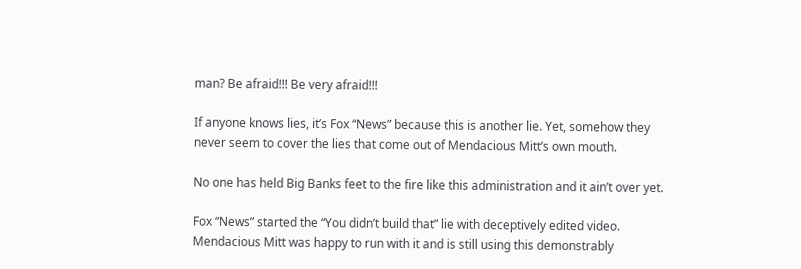man? Be afraid!!! Be very afraid!!!

If anyone knows lies, it’s Fox “News” because this is another lie. Yet, somehow they
never seem to cover the lies that come out of Mendacious Mitt’s own mouth.

No one has held Big Banks feet to the fire like this administration and it ain’t over yet.

Fox “News” started the “You didn’t build that” lie with deceptively edited video.
Mendacious Mitt was happy to run with it and is still using this demonstrably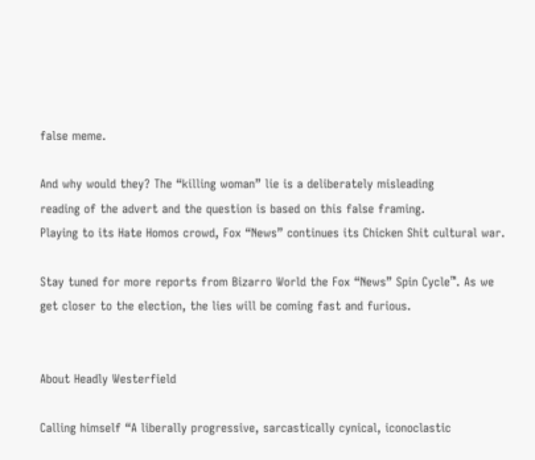false meme.

And why would they? The “killing woman” lie is a deliberately misleading
reading of the advert and the question is based on this false framing.
Playing to its Hate Homos crowd, Fox “News” continues its Chicken Shit cultural war.

Stay tuned for more reports from Bizarro World the Fox “News” Spin Cycle™. As we get closer to the election, the lies will be coming fast and furious.


About Headly Westerfield

Calling himself “A liberally progressive, sarcastically cynical, iconoclastic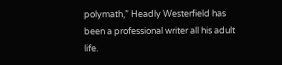polymath,” Headly Westerfield has been a professional writer all his adult life.